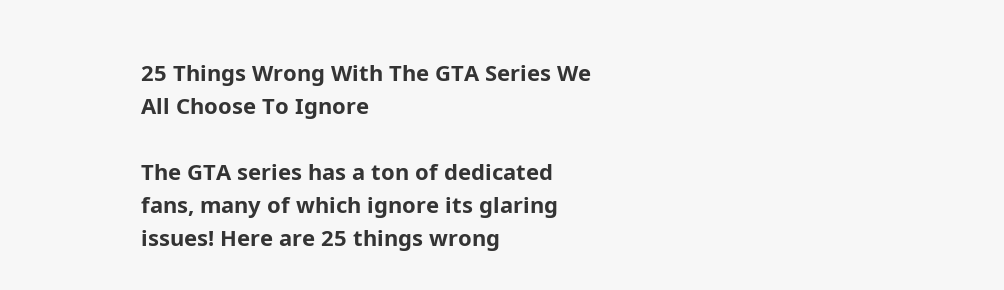25 Things Wrong With The GTA Series We All Choose To Ignore

The GTA series has a ton of dedicated fans, many of which ignore its glaring issues! Here are 25 things wrong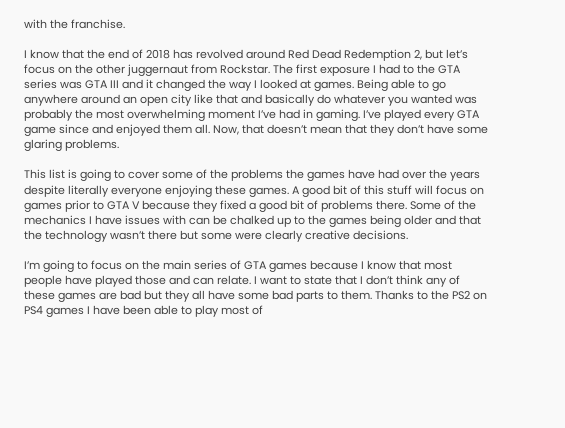with the franchise.

I know that the end of 2018 has revolved around Red Dead Redemption 2, but let’s focus on the other juggernaut from Rockstar. The first exposure I had to the GTA series was GTA III and it changed the way I looked at games. Being able to go anywhere around an open city like that and basically do whatever you wanted was probably the most overwhelming moment I’ve had in gaming. I’ve played every GTA game since and enjoyed them all. Now, that doesn’t mean that they don’t have some glaring problems.

This list is going to cover some of the problems the games have had over the years despite literally everyone enjoying these games. A good bit of this stuff will focus on games prior to GTA V because they fixed a good bit of problems there. Some of the mechanics I have issues with can be chalked up to the games being older and that the technology wasn’t there but some were clearly creative decisions.

I’m going to focus on the main series of GTA games because I know that most people have played those and can relate. I want to state that I don’t think any of these games are bad but they all have some bad parts to them. Thanks to the PS2 on PS4 games I have been able to play most of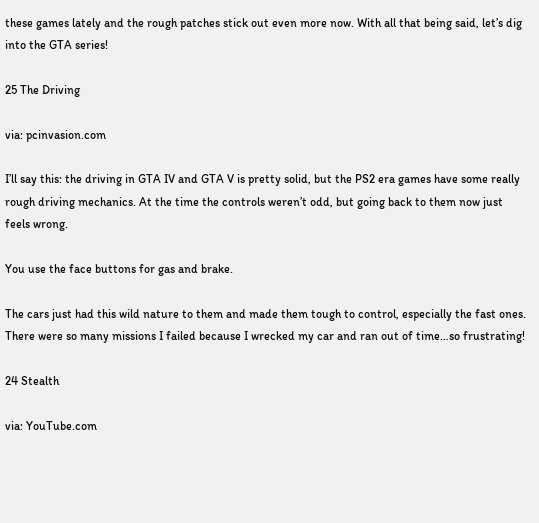these games lately and the rough patches stick out even more now. With all that being said, let’s dig into the GTA series!

25 The Driving

via: pcinvasion.com

I’ll say this: the driving in GTA IV and GTA V is pretty solid, but the PS2 era games have some really rough driving mechanics. At the time the controls weren’t odd, but going back to them now just feels wrong.

You use the face buttons for gas and brake.

The cars just had this wild nature to them and made them tough to control, especially the fast ones. There were so many missions I failed because I wrecked my car and ran out of time…so frustrating!

24 Stealth

via: YouTube.com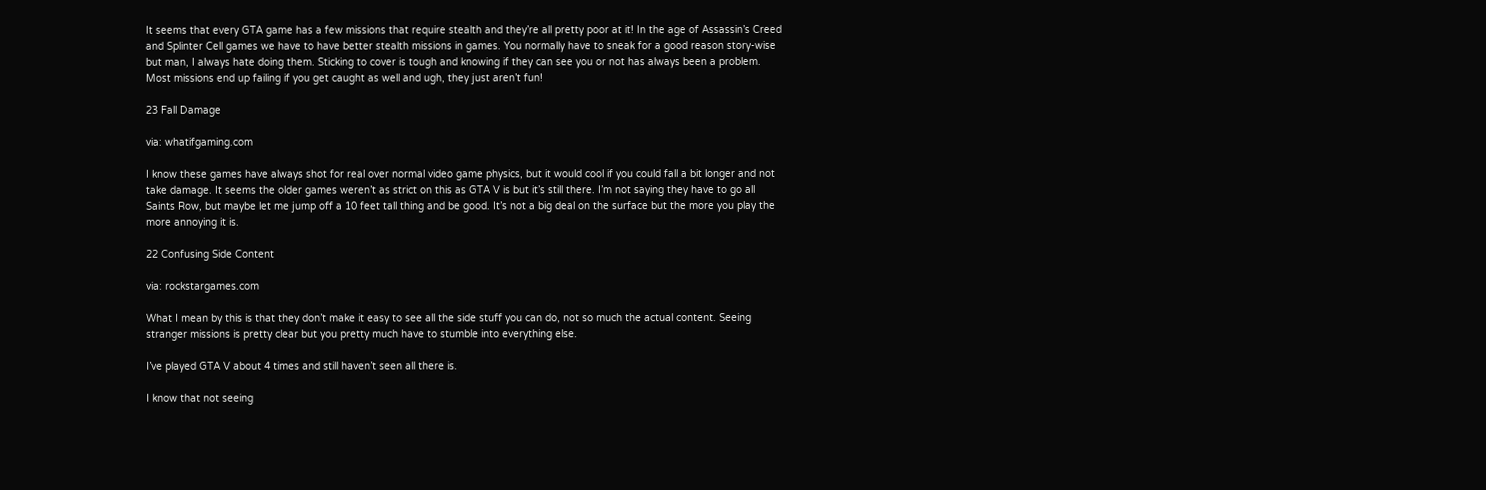It seems that every GTA game has a few missions that require stealth and they’re all pretty poor at it! In the age of Assassin’s Creed and Splinter Cell games we have to have better stealth missions in games. You normally have to sneak for a good reason story-wise but man, I always hate doing them. Sticking to cover is tough and knowing if they can see you or not has always been a problem. Most missions end up failing if you get caught as well and ugh, they just aren’t fun!

23 Fall Damage

via: whatifgaming.com

I know these games have always shot for real over normal video game physics, but it would cool if you could fall a bit longer and not take damage. It seems the older games weren’t as strict on this as GTA V is but it’s still there. I’m not saying they have to go all Saints Row, but maybe let me jump off a 10 feet tall thing and be good. It’s not a big deal on the surface but the more you play the more annoying it is.

22 Confusing Side Content

via: rockstargames.com

What I mean by this is that they don’t make it easy to see all the side stuff you can do, not so much the actual content. Seeing stranger missions is pretty clear but you pretty much have to stumble into everything else.

I’ve played GTA V about 4 times and still haven’t seen all there is.

I know that not seeing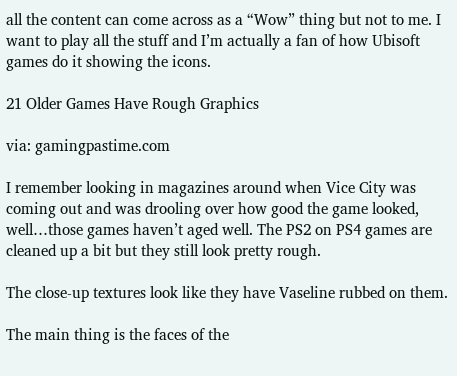all the content can come across as a “Wow” thing but not to me. I want to play all the stuff and I’m actually a fan of how Ubisoft games do it showing the icons.

21 Older Games Have Rough Graphics

via: gamingpastime.com

I remember looking in magazines around when Vice City was coming out and was drooling over how good the game looked, well…those games haven’t aged well. The PS2 on PS4 games are cleaned up a bit but they still look pretty rough.

The close-up textures look like they have Vaseline rubbed on them.

The main thing is the faces of the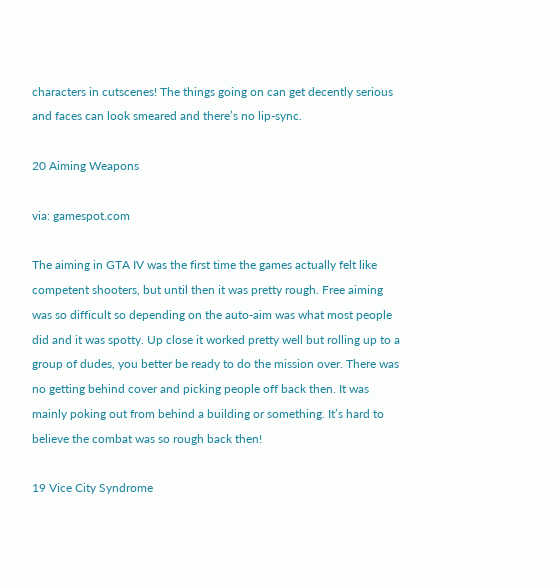characters in cutscenes! The things going on can get decently serious and faces can look smeared and there’s no lip-sync.

20 Aiming Weapons

via: gamespot.com

The aiming in GTA IV was the first time the games actually felt like competent shooters, but until then it was pretty rough. Free aiming was so difficult so depending on the auto-aim was what most people did and it was spotty. Up close it worked pretty well but rolling up to a group of dudes, you better be ready to do the mission over. There was no getting behind cover and picking people off back then. It was mainly poking out from behind a building or something. It’s hard to believe the combat was so rough back then!

19 Vice City Syndrome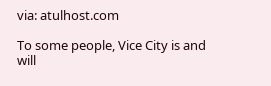via: atulhost.com

To some people, Vice City is and will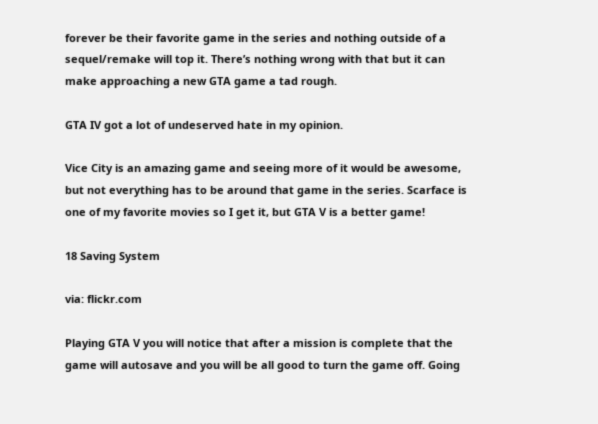forever be their favorite game in the series and nothing outside of a sequel/remake will top it. There’s nothing wrong with that but it can make approaching a new GTA game a tad rough.

GTA IV got a lot of undeserved hate in my opinion.

Vice City is an amazing game and seeing more of it would be awesome, but not everything has to be around that game in the series. Scarface is one of my favorite movies so I get it, but GTA V is a better game!

18 Saving System

via: flickr.com

Playing GTA V you will notice that after a mission is complete that the game will autosave and you will be all good to turn the game off. Going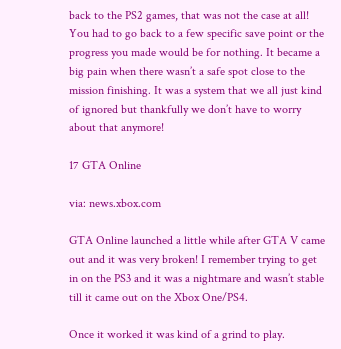back to the PS2 games, that was not the case at all! You had to go back to a few specific save point or the progress you made would be for nothing. It became a big pain when there wasn’t a safe spot close to the mission finishing. It was a system that we all just kind of ignored but thankfully we don’t have to worry about that anymore!

17 GTA Online

via: news.xbox.com

GTA Online launched a little while after GTA V came out and it was very broken! I remember trying to get in on the PS3 and it was a nightmare and wasn’t stable till it came out on the Xbox One/PS4.

Once it worked it was kind of a grind to play.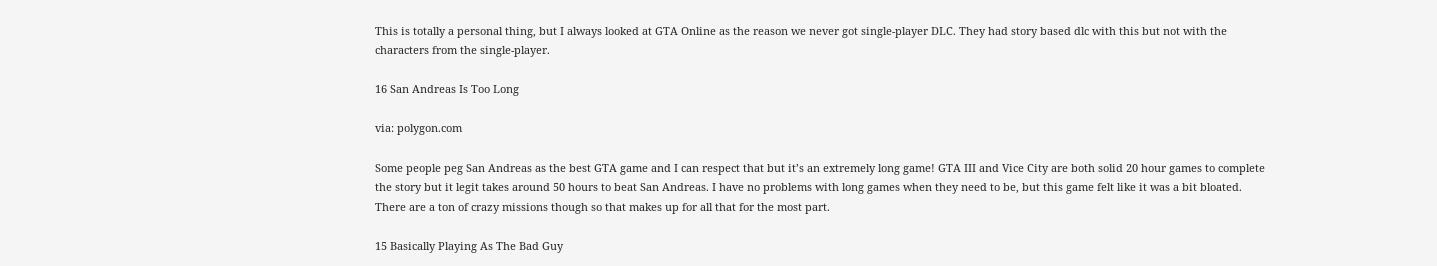This is totally a personal thing, but I always looked at GTA Online as the reason we never got single-player DLC. They had story based dlc with this but not with the characters from the single-player.

16 San Andreas Is Too Long

via: polygon.com

Some people peg San Andreas as the best GTA game and I can respect that but it’s an extremely long game! GTA III and Vice City are both solid 20 hour games to complete the story but it legit takes around 50 hours to beat San Andreas. I have no problems with long games when they need to be, but this game felt like it was a bit bloated. There are a ton of crazy missions though so that makes up for all that for the most part.

15 Basically Playing As The Bad Guy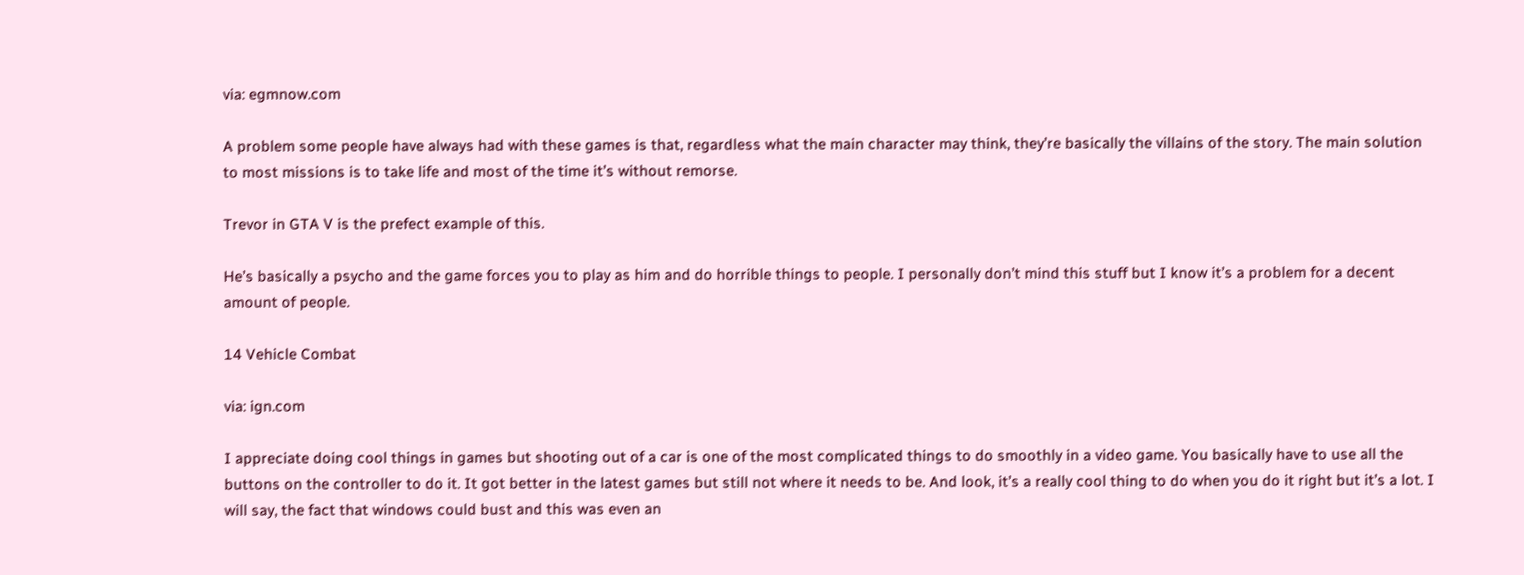via: egmnow.com

A problem some people have always had with these games is that, regardless what the main character may think, they’re basically the villains of the story. The main solution to most missions is to take life and most of the time it’s without remorse.

Trevor in GTA V is the prefect example of this.

He’s basically a psycho and the game forces you to play as him and do horrible things to people. I personally don’t mind this stuff but I know it’s a problem for a decent amount of people.

14 Vehicle Combat

via: ign.com

I appreciate doing cool things in games but shooting out of a car is one of the most complicated things to do smoothly in a video game. You basically have to use all the buttons on the controller to do it. It got better in the latest games but still not where it needs to be. And look, it’s a really cool thing to do when you do it right but it’s a lot. I will say, the fact that windows could bust and this was even an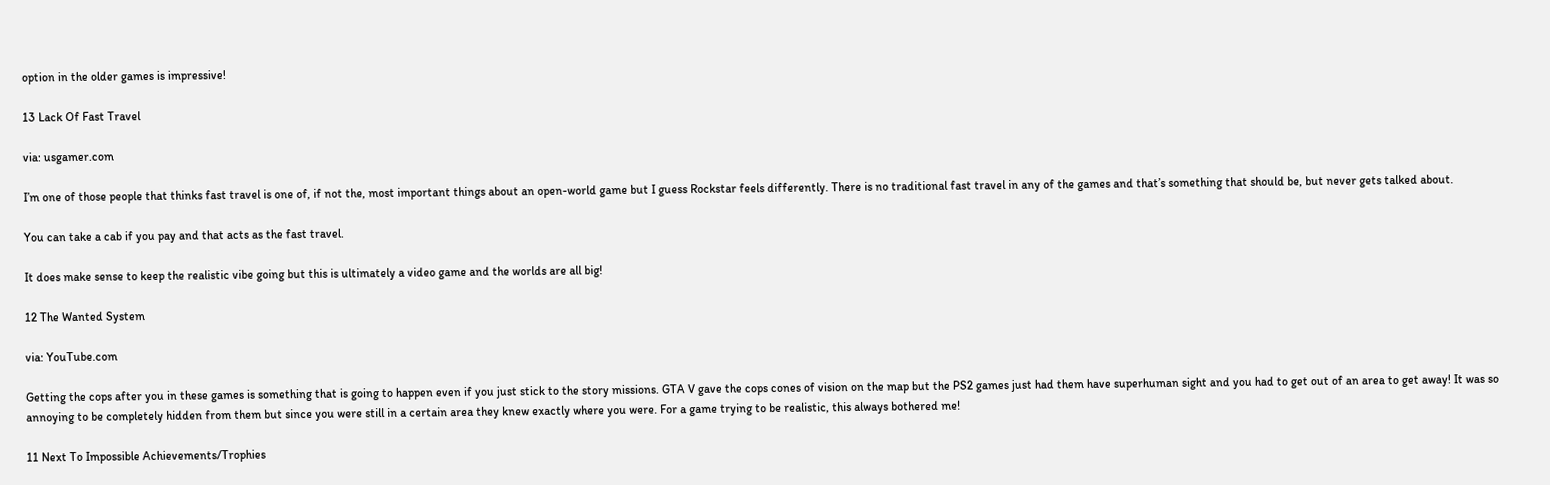option in the older games is impressive!

13 Lack Of Fast Travel

via: usgamer.com

I’m one of those people that thinks fast travel is one of, if not the, most important things about an open-world game but I guess Rockstar feels differently. There is no traditional fast travel in any of the games and that’s something that should be, but never gets talked about.

You can take a cab if you pay and that acts as the fast travel.

It does make sense to keep the realistic vibe going but this is ultimately a video game and the worlds are all big!

12 The Wanted System

via: YouTube.com

Getting the cops after you in these games is something that is going to happen even if you just stick to the story missions. GTA V gave the cops cones of vision on the map but the PS2 games just had them have superhuman sight and you had to get out of an area to get away! It was so annoying to be completely hidden from them but since you were still in a certain area they knew exactly where you were. For a game trying to be realistic, this always bothered me!

11 Next To Impossible Achievements/Trophies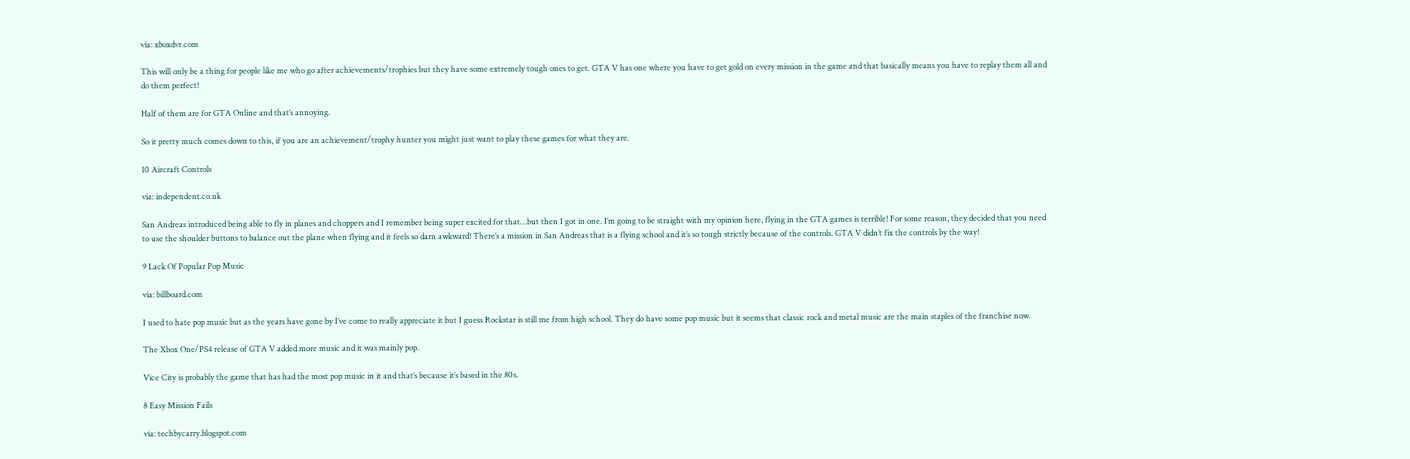via: xboxdvr.com

This will only be a thing for people like me who go after achievements/trophies but they have some extremely tough ones to get. GTA V has one where you have to get gold on every mission in the game and that basically means you have to replay them all and do them perfect!

Half of them are for GTA Online and that’s annoying.

So it pretty much comes down to this, if you are an achievement/trophy hunter you might just want to play these games for what they are.

10 Aircraft Controls

via: independent.co.uk

San Andreas introduced being able to fly in planes and choppers and I remember being super excited for that…but then I got in one. I’m going to be straight with my opinion here, flying in the GTA games is terrible! For some reason, they decided that you need to use the shoulder buttons to balance out the plane when flying and it feels so darn awkward! There’s a mission in San Andreas that is a flying school and it’s so tough strictly because of the controls. GTA V didn’t fix the controls by the way!

9 Lack Of Popular Pop Music

via: billboard.com

I used to hate pop music but as the years have gone by I’ve come to really appreciate it but I guess Rockstar is still me from high school. They do have some pop music but it seems that classic rock and metal music are the main staples of the franchise now.

The Xbox One/PS4 release of GTA V added more music and it was mainly pop.

Vice City is probably the game that has had the most pop music in it and that’s because it’s based in the 80s.

8 Easy Mission Fails

via: techbycarry.blogspot.com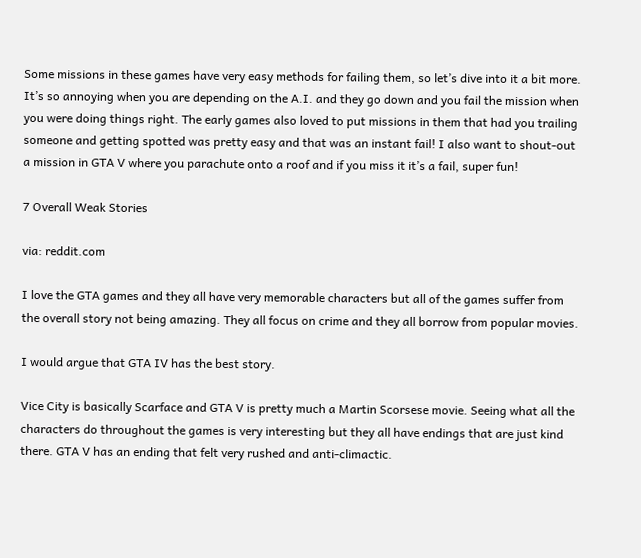Some missions in these games have very easy methods for failing them, so let’s dive into it a bit more. It’s so annoying when you are depending on the A.I. and they go down and you fail the mission when you were doing things right. The early games also loved to put missions in them that had you trailing someone and getting spotted was pretty easy and that was an instant fail! I also want to shout-out a mission in GTA V where you parachute onto a roof and if you miss it it’s a fail, super fun!

7 Overall Weak Stories

via: reddit.com

I love the GTA games and they all have very memorable characters but all of the games suffer from the overall story not being amazing. They all focus on crime and they all borrow from popular movies.

I would argue that GTA IV has the best story.

Vice City is basically Scarface and GTA V is pretty much a Martin Scorsese movie. Seeing what all the characters do throughout the games is very interesting but they all have endings that are just kind there. GTA V has an ending that felt very rushed and anti-climactic.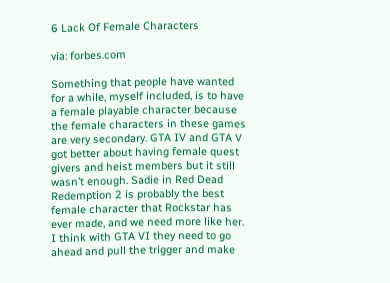6 Lack Of Female Characters

via: forbes.com

Something that people have wanted for a while, myself included, is to have a female playable character because the female characters in these games are very secondary. GTA IV and GTA V got better about having female quest givers and heist members but it still wasn’t enough. Sadie in Red Dead Redemption 2 is probably the best female character that Rockstar has ever made, and we need more like her. I think with GTA VI they need to go ahead and pull the trigger and make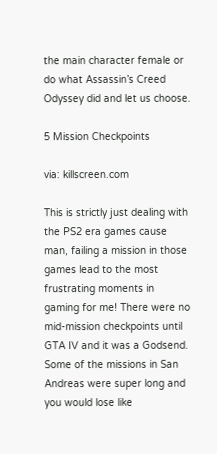the main character female or do what Assassin’s Creed Odyssey did and let us choose.

5 Mission Checkpoints

via: killscreen.com

This is strictly just dealing with the PS2 era games cause man, failing a mission in those games lead to the most frustrating moments in gaming for me! There were no mid-mission checkpoints until GTA IV and it was a Godsend. Some of the missions in San Andreas were super long and you would lose like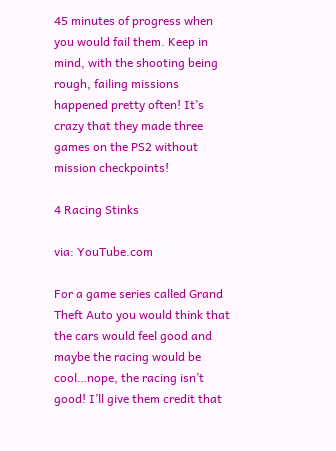45 minutes of progress when you would fail them. Keep in mind, with the shooting being rough, failing missions happened pretty often! It’s crazy that they made three games on the PS2 without mission checkpoints!

4 Racing Stinks

via: YouTube.com

For a game series called Grand Theft Auto you would think that the cars would feel good and maybe the racing would be cool…nope, the racing isn’t good! I’ll give them credit that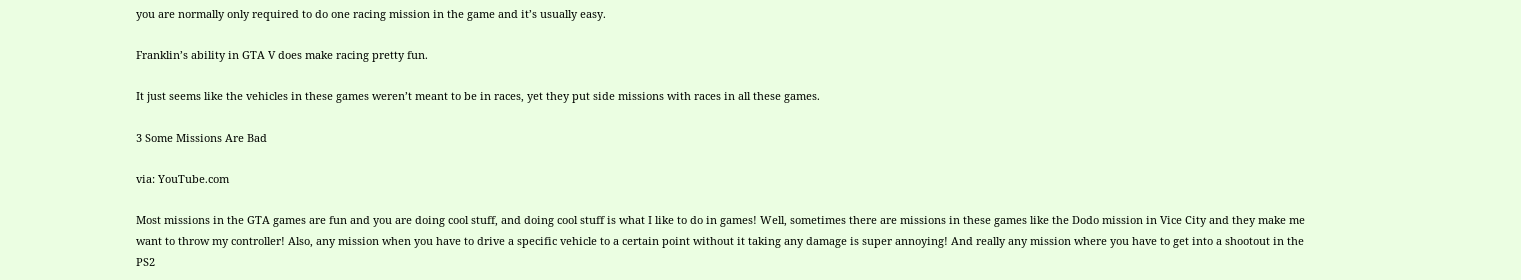you are normally only required to do one racing mission in the game and it’s usually easy.

Franklin’s ability in GTA V does make racing pretty fun.

It just seems like the vehicles in these games weren’t meant to be in races, yet they put side missions with races in all these games.

3 Some Missions Are Bad

via: YouTube.com

Most missions in the GTA games are fun and you are doing cool stuff, and doing cool stuff is what I like to do in games! Well, sometimes there are missions in these games like the Dodo mission in Vice City and they make me want to throw my controller! Also, any mission when you have to drive a specific vehicle to a certain point without it taking any damage is super annoying! And really any mission where you have to get into a shootout in the PS2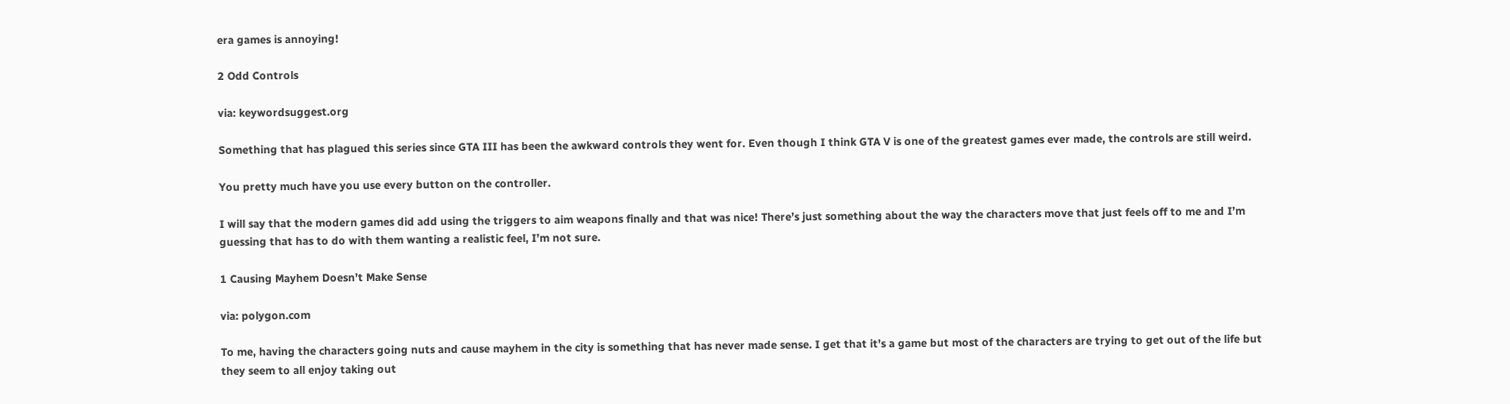era games is annoying!

2 Odd Controls

via: keywordsuggest.org

Something that has plagued this series since GTA III has been the awkward controls they went for. Even though I think GTA V is one of the greatest games ever made, the controls are still weird.

You pretty much have you use every button on the controller.

I will say that the modern games did add using the triggers to aim weapons finally and that was nice! There’s just something about the way the characters move that just feels off to me and I’m guessing that has to do with them wanting a realistic feel, I’m not sure.

1 Causing Mayhem Doesn’t Make Sense

via: polygon.com

To me, having the characters going nuts and cause mayhem in the city is something that has never made sense. I get that it’s a game but most of the characters are trying to get out of the life but they seem to all enjoy taking out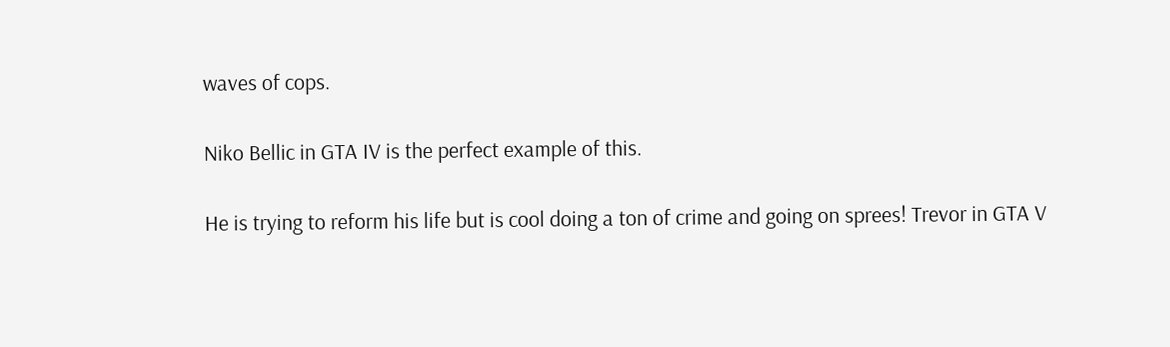waves of cops.

Niko Bellic in GTA IV is the perfect example of this.

He is trying to reform his life but is cool doing a ton of crime and going on sprees! Trevor in GTA V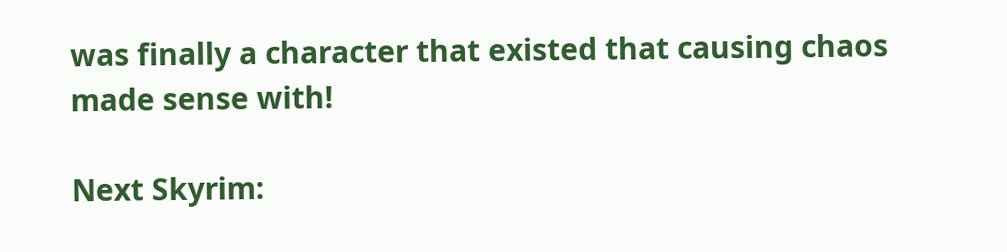was finally a character that existed that causing chaos made sense with!

Next Skyrim: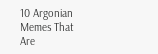10 Argonian Memes That Are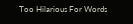Too Hilarious For Words